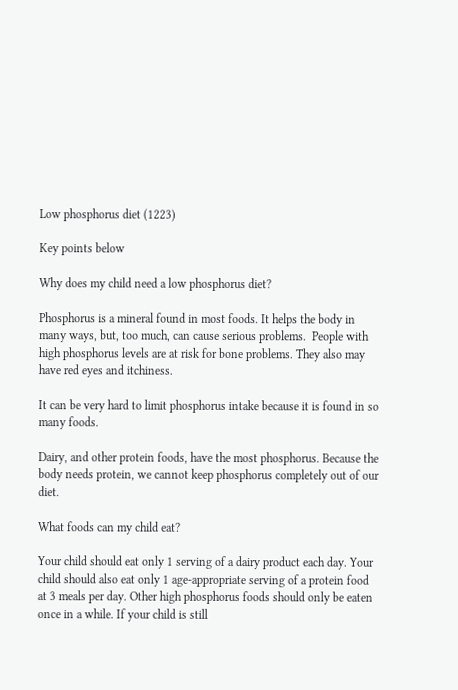Low phosphorus diet (1223)

Key points below

Why does my child need a low phosphorus diet?

Phosphorus is a mineral found in most foods. It helps the body in many ways, but, too much, can cause serious problems.  People with high phosphorus levels are at risk for bone problems. They also may have red eyes and itchiness.

It can be very hard to limit phosphorus intake because it is found in so many foods.

Dairy, and other protein foods, have the most phosphorus. Because the body needs protein, we cannot keep phosphorus completely out of our diet.

What foods can my child eat?

Your child should eat only 1 serving of a dairy product each day. Your child should also eat only 1 age-appropriate serving of a protein food at 3 meals per day. Other high phosphorus foods should only be eaten once in a while. If your child is still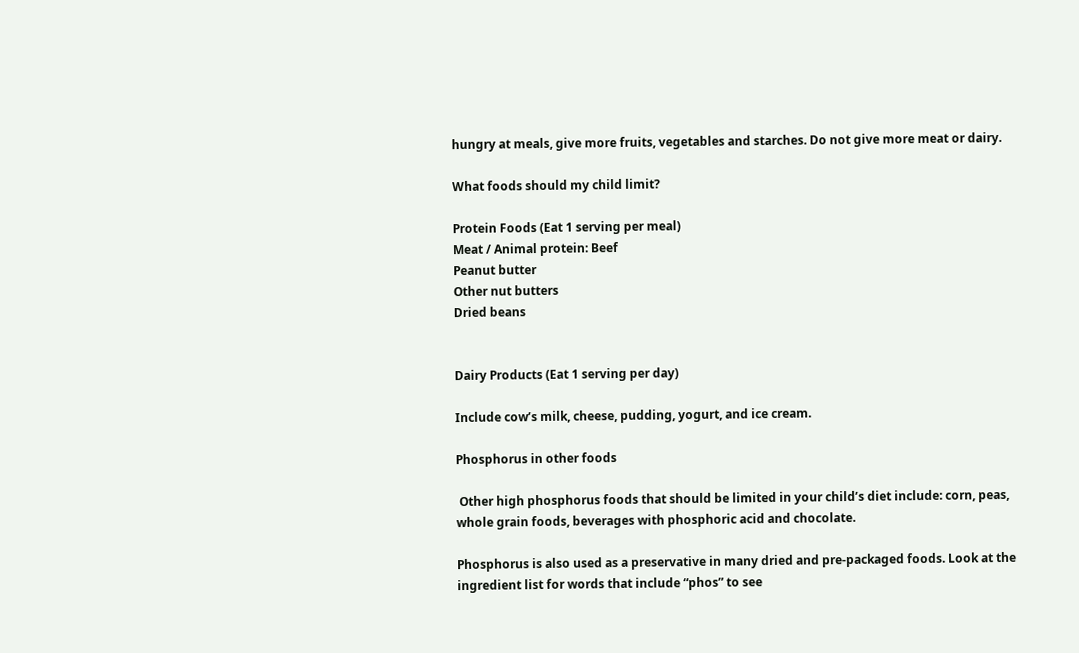hungry at meals, give more fruits, vegetables and starches. Do not give more meat or dairy.

What foods should my child limit?

Protein Foods (Eat 1 serving per meal)
Meat / Animal protein: Beef
Peanut butter
Other nut butters
Dried beans


Dairy Products (Eat 1 serving per day)

Include cow’s milk, cheese, pudding, yogurt, and ice cream.

Phosphorus in other foods

 Other high phosphorus foods that should be limited in your child’s diet include: corn, peas, whole grain foods, beverages with phosphoric acid and chocolate.

Phosphorus is also used as a preservative in many dried and pre-packaged foods. Look at the ingredient list for words that include “phos” to see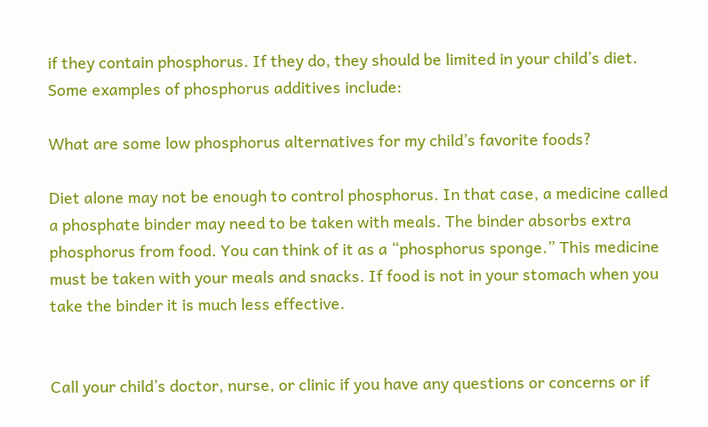if they contain phosphorus. If they do, they should be limited in your child’s diet. Some examples of phosphorus additives include:

What are some low phosphorus alternatives for my child’s favorite foods?

Diet alone may not be enough to control phosphorus. In that case, a medicine called a phosphate binder may need to be taken with meals. The binder absorbs extra phosphorus from food. You can think of it as a “phosphorus sponge.” This medicine must be taken with your meals and snacks. If food is not in your stomach when you take the binder it is much less effective.


Call your child’s doctor, nurse, or clinic if you have any questions or concerns or if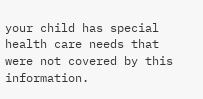your child has special health care needs that were not covered by this information.